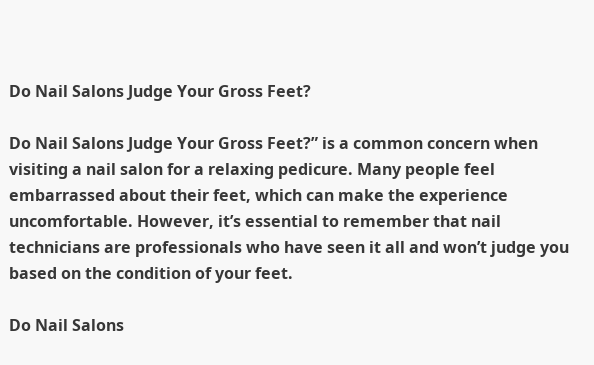Do Nail Salons Judge Your Gross Feet?

Do Nail Salons Judge Your Gross Feet?” is a common concern when visiting a nail salon for a relaxing pedicure. Many people feel embarrassed about their feet, which can make the experience uncomfortable. However, it’s essential to remember that nail technicians are professionals who have seen it all and won’t judge you based on the condition of your feet.

Do Nail Salons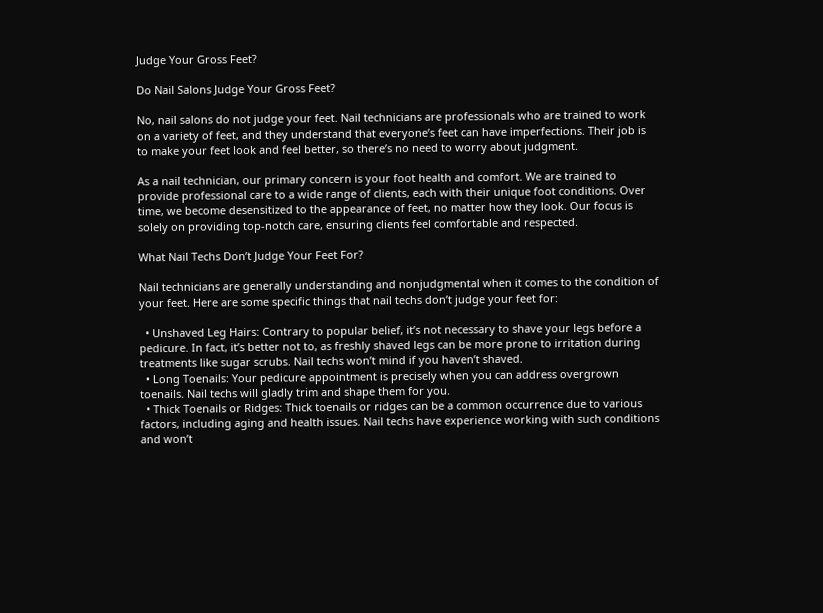Judge Your Gross Feet?

Do Nail Salons Judge Your Gross Feet?

No, nail salons do not judge your feet. Nail technicians are professionals who are trained to work on a variety of feet, and they understand that everyone’s feet can have imperfections. Their job is to make your feet look and feel better, so there’s no need to worry about judgment.

As a nail technician, our primary concern is your foot health and comfort. We are trained to provide professional care to a wide range of clients, each with their unique foot conditions. Over time, we become desensitized to the appearance of feet, no matter how they look. Our focus is solely on providing top-notch care, ensuring clients feel comfortable and respected.

What Nail Techs Don’t Judge Your Feet For?

Nail technicians are generally understanding and nonjudgmental when it comes to the condition of your feet. Here are some specific things that nail techs don’t judge your feet for:

  • Unshaved Leg Hairs: Contrary to popular belief, it’s not necessary to shave your legs before a pedicure. In fact, it’s better not to, as freshly shaved legs can be more prone to irritation during treatments like sugar scrubs. Nail techs won’t mind if you haven’t shaved.
  • Long Toenails: Your pedicure appointment is precisely when you can address overgrown toenails. Nail techs will gladly trim and shape them for you.
  • Thick Toenails or Ridges: Thick toenails or ridges can be a common occurrence due to various factors, including aging and health issues. Nail techs have experience working with such conditions and won’t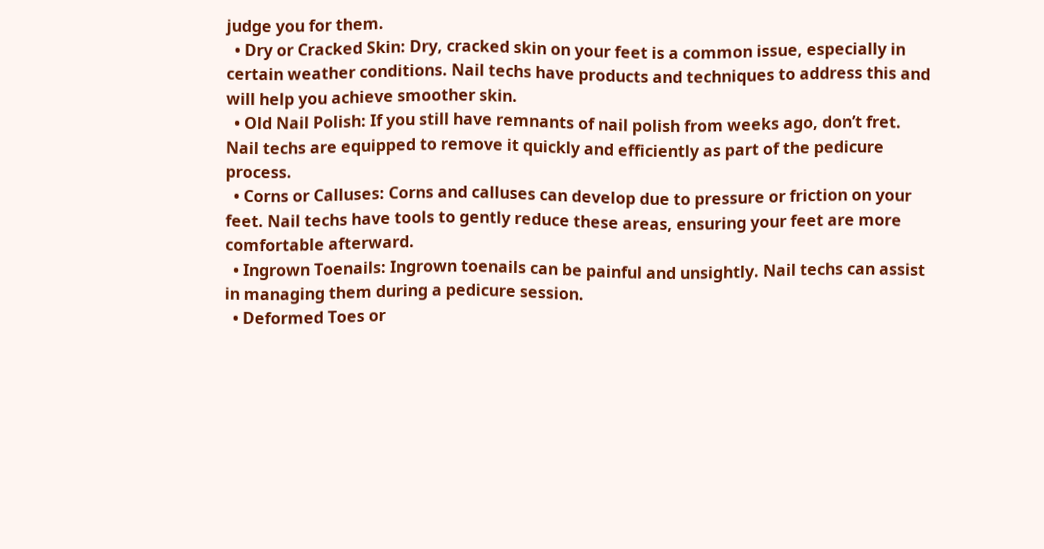judge you for them.
  • Dry or Cracked Skin: Dry, cracked skin on your feet is a common issue, especially in certain weather conditions. Nail techs have products and techniques to address this and will help you achieve smoother skin.
  • Old Nail Polish: If you still have remnants of nail polish from weeks ago, don’t fret. Nail techs are equipped to remove it quickly and efficiently as part of the pedicure process.
  • Corns or Calluses: Corns and calluses can develop due to pressure or friction on your feet. Nail techs have tools to gently reduce these areas, ensuring your feet are more comfortable afterward.
  • Ingrown Toenails: Ingrown toenails can be painful and unsightly. Nail techs can assist in managing them during a pedicure session.
  • Deformed Toes or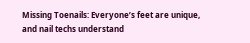Missing Toenails: Everyone’s feet are unique, and nail techs understand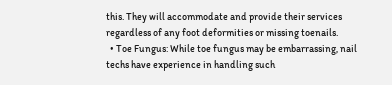this. They will accommodate and provide their services regardless of any foot deformities or missing toenails.
  • Toe Fungus: While toe fungus may be embarrassing, nail techs have experience in handling such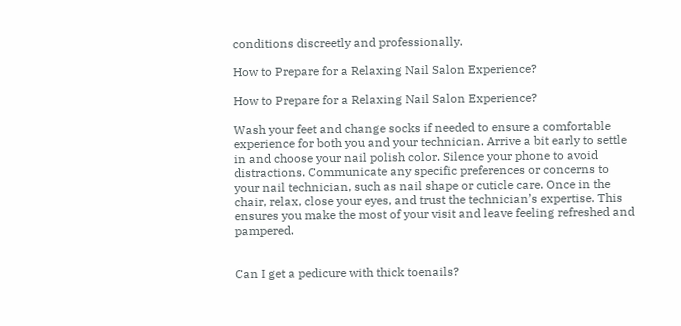conditions discreetly and professionally.

How to Prepare for a Relaxing Nail Salon Experience?

How to Prepare for a Relaxing Nail Salon Experience?

Wash your feet and change socks if needed to ensure a comfortable experience for both you and your technician. Arrive a bit early to settle in and choose your nail polish color. Silence your phone to avoid distractions. Communicate any specific preferences or concerns to your nail technician, such as nail shape or cuticle care. Once in the chair, relax, close your eyes, and trust the technician’s expertise. This ensures you make the most of your visit and leave feeling refreshed and pampered.


Can I get a pedicure with thick toenails?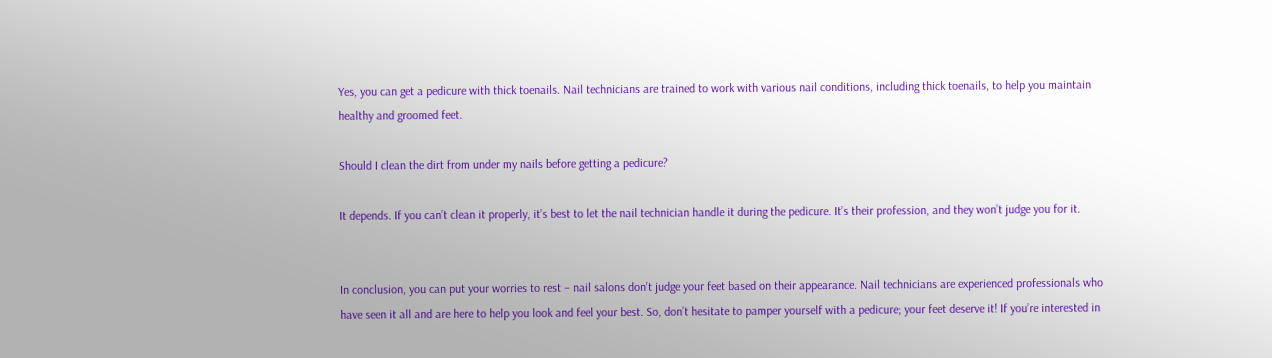Yes, you can get a pedicure with thick toenails. Nail technicians are trained to work with various nail conditions, including thick toenails, to help you maintain healthy and groomed feet.

Should I clean the dirt from under my nails before getting a pedicure?

It depends. If you can’t clean it properly, it’s best to let the nail technician handle it during the pedicure. It’s their profession, and they won’t judge you for it.


In conclusion, you can put your worries to rest – nail salons don’t judge your feet based on their appearance. Nail technicians are experienced professionals who have seen it all and are here to help you look and feel your best. So, don’t hesitate to pamper yourself with a pedicure; your feet deserve it! If you’re interested in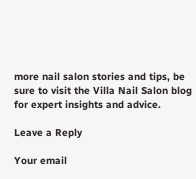more nail salon stories and tips, be sure to visit the Villa Nail Salon blog for expert insights and advice.

Leave a Reply

Your email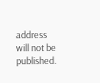address will not be published.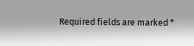Required fields are marked *